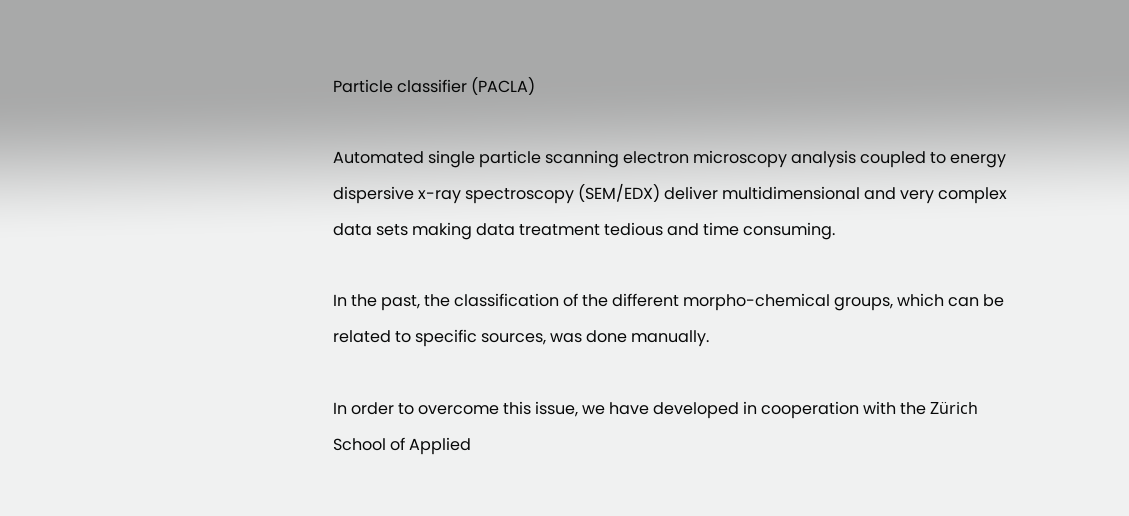Particle classifier (PACLA)

Automated single particle scanning electron microscopy analysis coupled to energy dispersive x-ray spectroscopy (SEM/EDX) deliver multidimensional and very complex data sets making data treatment tedious and time consuming.

In the past, the classification of the different morpho-chemical groups, which can be related to specific sources, was done manually.

In order to overcome this issue, we have developed in cooperation with the Zürich School of Applied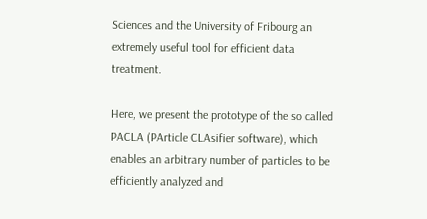Sciences and the University of Fribourg an extremely useful tool for efficient data treatment.

Here, we present the prototype of the so called PACLA (PArticle CLAsifier software), which enables an arbitrary number of particles to be efficiently analyzed and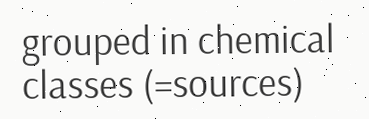grouped in chemical classes (=sources)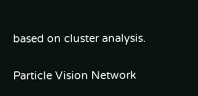based on cluster analysis.

Particle Vision Network